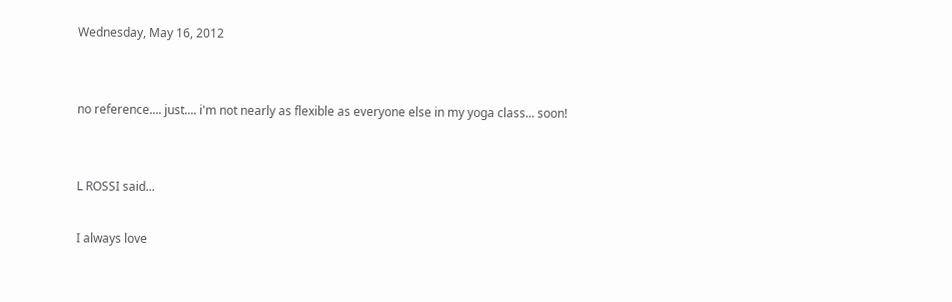Wednesday, May 16, 2012


no reference.... just.... i'm not nearly as flexible as everyone else in my yoga class... soon!


L ROSSI said...

I always love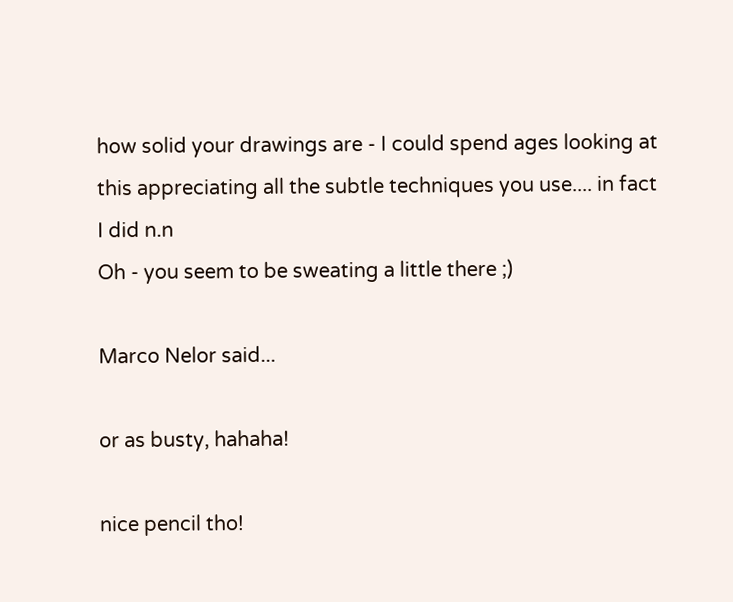how solid your drawings are - I could spend ages looking at this appreciating all the subtle techniques you use.... in fact I did n.n
Oh - you seem to be sweating a little there ;)

Marco Nelor said...

or as busty, hahaha!

nice pencil tho!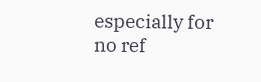especially for no ref